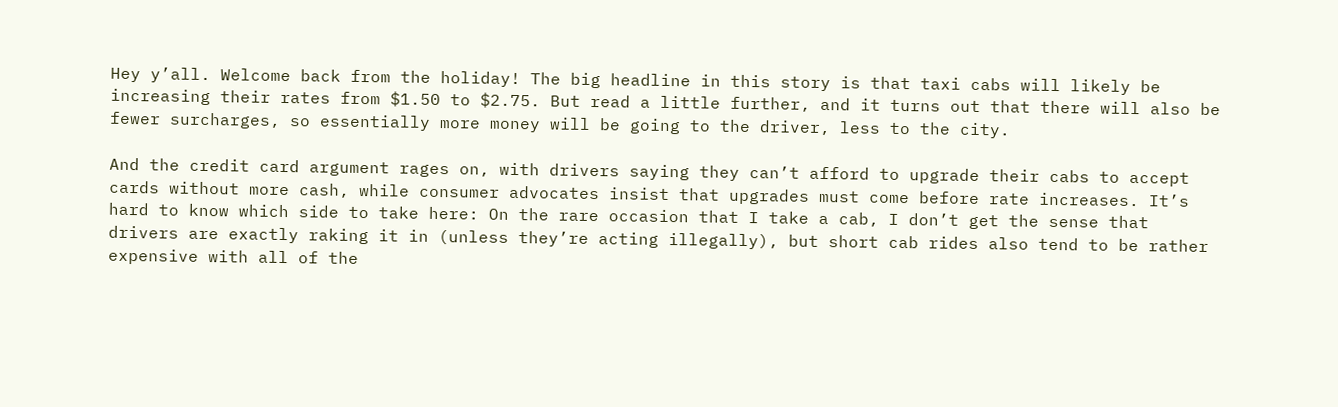Hey y’all. Welcome back from the holiday! The big headline in this story is that taxi cabs will likely be increasing their rates from $1.50 to $2.75. But read a little further, and it turns out that there will also be fewer surcharges, so essentially more money will be going to the driver, less to the city.

And the credit card argument rages on, with drivers saying they can’t afford to upgrade their cabs to accept cards without more cash, while consumer advocates insist that upgrades must come before rate increases. It’s hard to know which side to take here: On the rare occasion that I take a cab, I don’t get the sense that drivers are exactly raking it in (unless they’re acting illegally), but short cab rides also tend to be rather expensive with all of the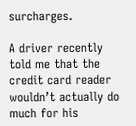surcharges.

A driver recently told me that the credit card reader wouldn’t actually do much for his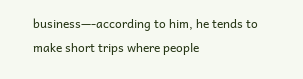business—-according to him, he tends to make short trips where people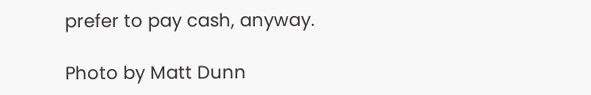prefer to pay cash, anyway.

Photo by Matt Dunn